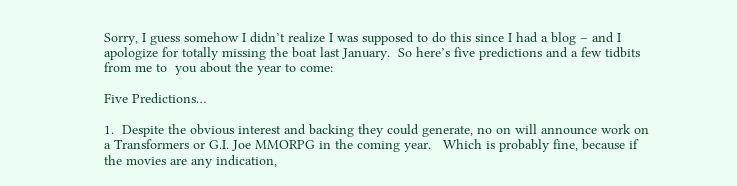Sorry, I guess somehow I didn’t realize I was supposed to do this since I had a blog – and I apologize for totally missing the boat last January.  So here’s five predictions and a few tidbits from me to  you about the year to come:

Five Predictions…

1.  Despite the obvious interest and backing they could generate, no on will announce work on a Transformers or G.I. Joe MMORPG in the coming year.   Which is probably fine, because if the movies are any indication,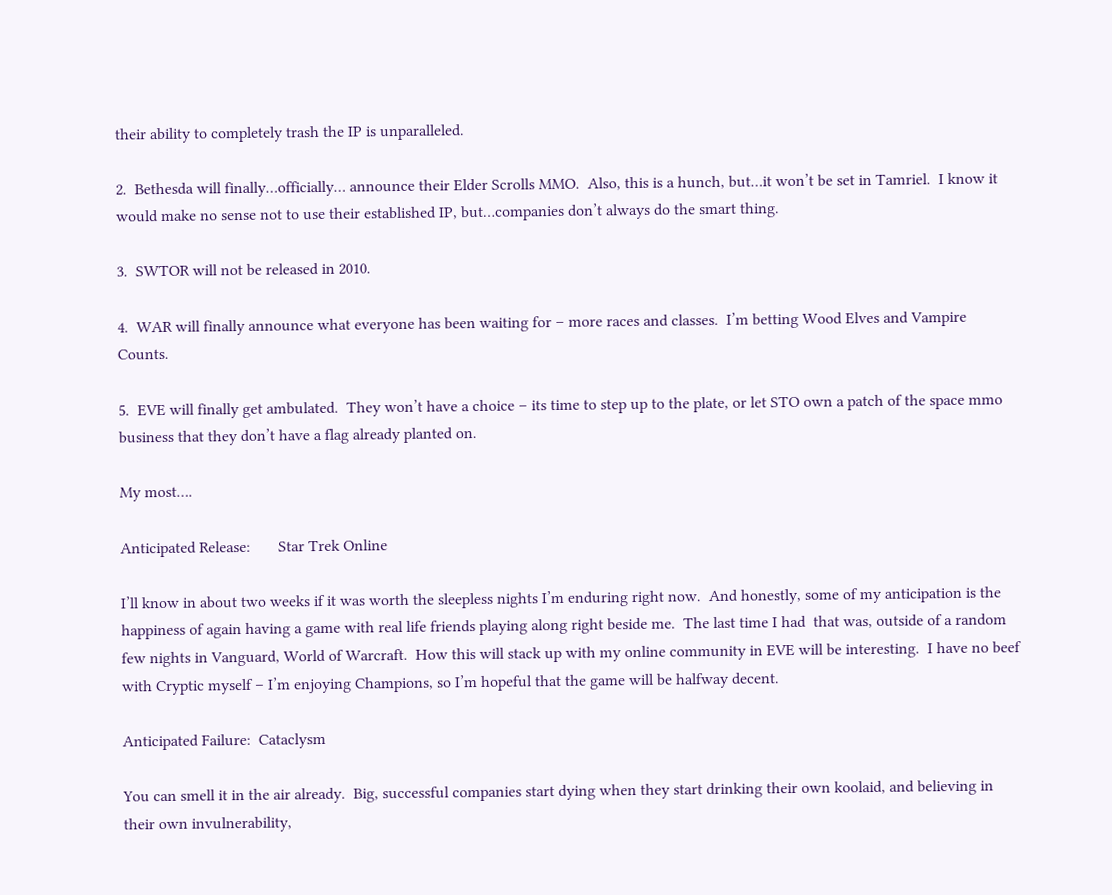their ability to completely trash the IP is unparalleled.

2.  Bethesda will finally…officially… announce their Elder Scrolls MMO.  Also, this is a hunch, but…it won’t be set in Tamriel.  I know it would make no sense not to use their established IP, but…companies don’t always do the smart thing.

3.  SWTOR will not be released in 2010.

4.  WAR will finally announce what everyone has been waiting for – more races and classes.  I’m betting Wood Elves and Vampire Counts.

5.  EVE will finally get ambulated.  They won’t have a choice – its time to step up to the plate, or let STO own a patch of the space mmo business that they don’t have a flag already planted on.

My most….

Anticipated Release:       Star Trek Online

I’ll know in about two weeks if it was worth the sleepless nights I’m enduring right now.  And honestly, some of my anticipation is the happiness of again having a game with real life friends playing along right beside me.  The last time I had  that was, outside of a random few nights in Vanguard, World of Warcraft.  How this will stack up with my online community in EVE will be interesting.  I have no beef with Cryptic myself – I’m enjoying Champions, so I’m hopeful that the game will be halfway decent.

Anticipated Failure:  Cataclysm

You can smell it in the air already.  Big, successful companies start dying when they start drinking their own koolaid, and believing in their own invulnerability,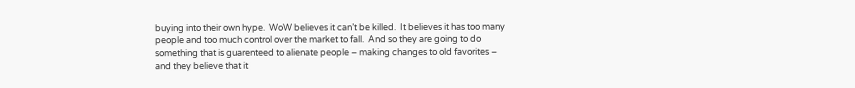buying into their own hype.  WoW believes it can’t be killed.  It believes it has too many people and too much control over the market to fall.  And so they are going to do something that is guarenteed to alienate people – making changes to old favorites – and they believe that it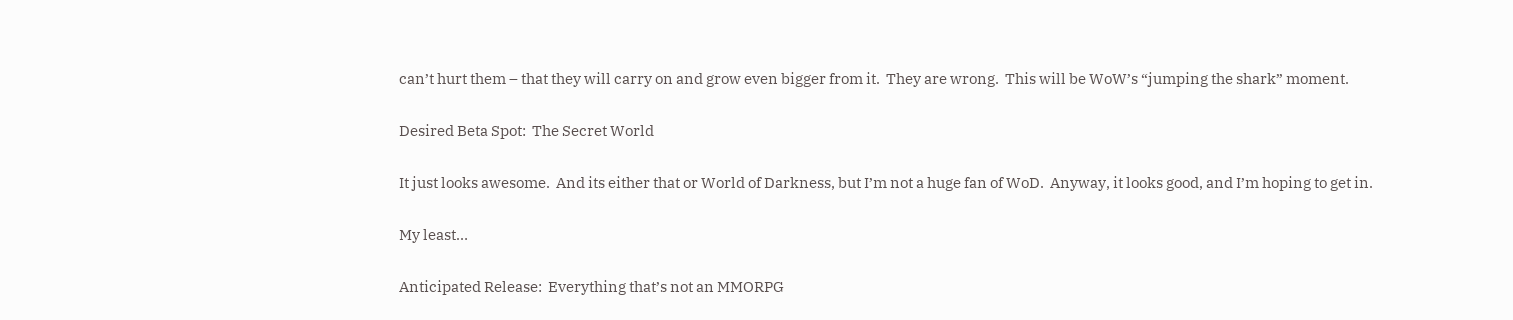can’t hurt them – that they will carry on and grow even bigger from it.  They are wrong.  This will be WoW’s “jumping the shark” moment.

Desired Beta Spot:  The Secret World

It just looks awesome.  And its either that or World of Darkness, but I’m not a huge fan of WoD.  Anyway, it looks good, and I’m hoping to get in.

My least…

Anticipated Release:  Everything that’s not an MMORPG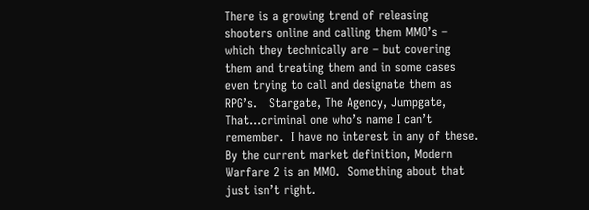There is a growing trend of releasing shooters online and calling them MMO’s – which they technically are – but covering them and treating them and in some cases even trying to call and designate them as RPG’s.   Stargate, The Agency, Jumpgate, That…criminal one who’s name I can’t remember.  I have no interest in any of these.  By the current market definition, Modern Warfare 2 is an MMO.  Something about that just isn’t right.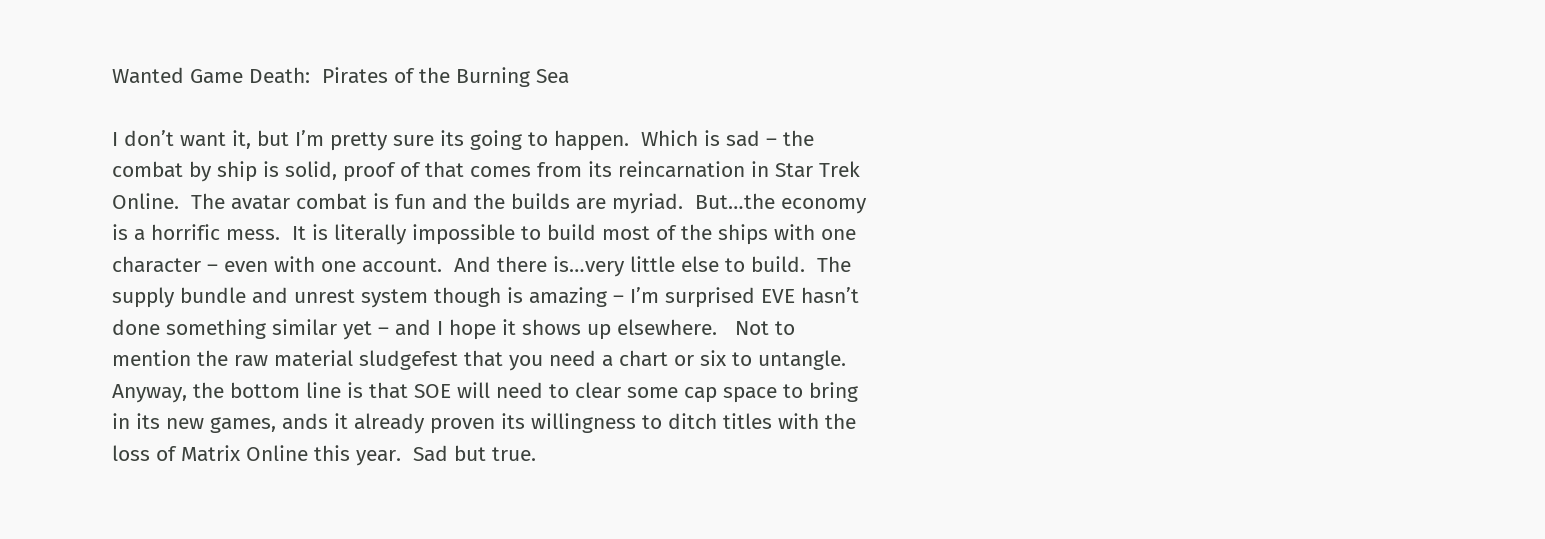Wanted Game Death:  Pirates of the Burning Sea

I don’t want it, but I’m pretty sure its going to happen.  Which is sad – the combat by ship is solid, proof of that comes from its reincarnation in Star Trek Online.  The avatar combat is fun and the builds are myriad.  But…the economy is a horrific mess.  It is literally impossible to build most of the ships with one character – even with one account.  And there is…very little else to build.  The supply bundle and unrest system though is amazing – I’m surprised EVE hasn’t done something similar yet – and I hope it shows up elsewhere.   Not to mention the raw material sludgefest that you need a chart or six to untangle.  Anyway, the bottom line is that SOE will need to clear some cap space to bring in its new games, ands it already proven its willingness to ditch titles with the loss of Matrix Online this year.  Sad but true.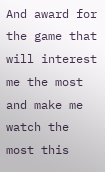And award for the game that will interest me the most and make me watch the most this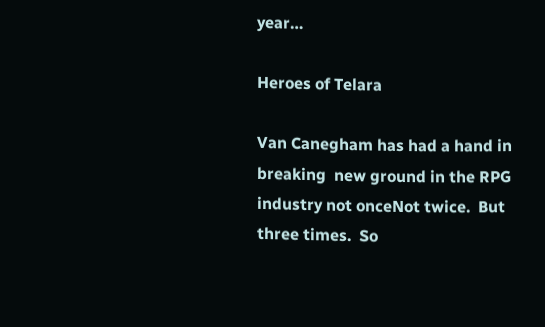year…

Heroes of Telara

Van Canegham has had a hand in breaking  new ground in the RPG industry not onceNot twice.  But three times.  So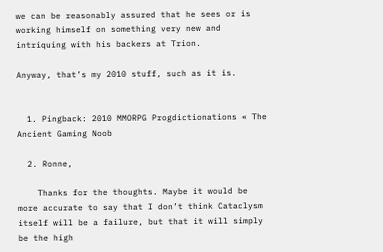we can be reasonably assured that he sees or is working himself on something very new and intriquing with his backers at Trion.

Anyway, that’s my 2010 stuff, such as it is.


  1. Pingback: 2010 MMORPG Progdictionations « The Ancient Gaming Noob

  2. Ronne,

    Thanks for the thoughts. Maybe it would be more accurate to say that I don’t think Cataclysm itself will be a failure, but that it will simply be the high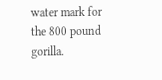water mark for the 800 pound gorilla.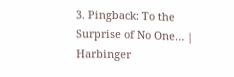3. Pingback: To the Surprise of No One… | Harbinger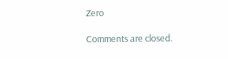Zero

Comments are closed.